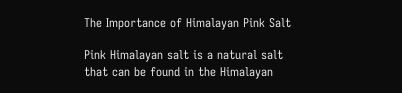The Importance of Himalayan Pink Salt

Pink Himalayan salt is a natural salt that can be found in the Himalayan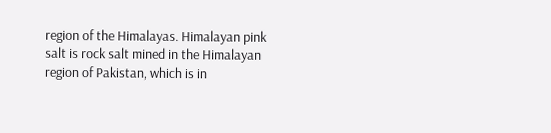region of the Himalayas. Himalayan pink salt is rock salt mined in the Himalayan region of Pakistan, which is in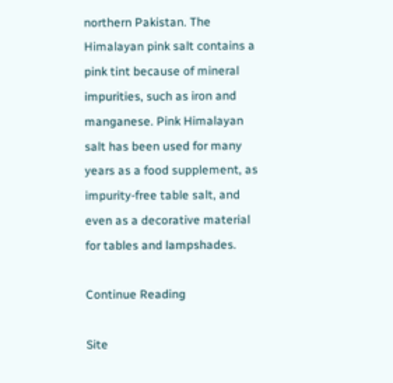northern Pakistan. The Himalayan pink salt contains a pink tint because of mineral impurities, such as iron and manganese. Pink Himalayan salt has been used for many years as a food supplement, as impurity-free table salt, and even as a decorative material for tables and lampshades.

Continue Reading

Site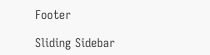Footer

Sliding Sidebar